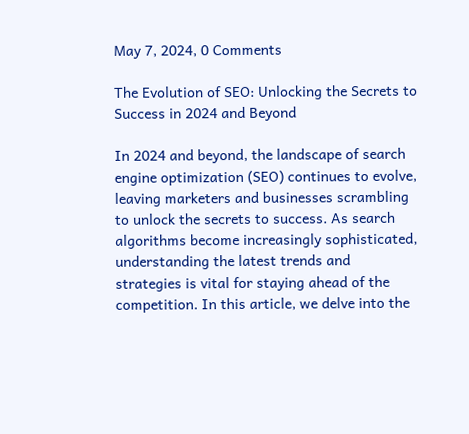May 7, 2024, 0 Comments

The Evolution of SEO: Unlocking the Secrets to Success in 2024 and Beyond

In 2024 and beyond, the landscape of search engine optimization (SEO) continues to evolve, leaving marketers and businesses scrambling to unlock the secrets to success. As search algorithms become increasingly sophisticated, understanding the latest trends and strategies is vital for staying ahead of the competition. In this article, we delve into the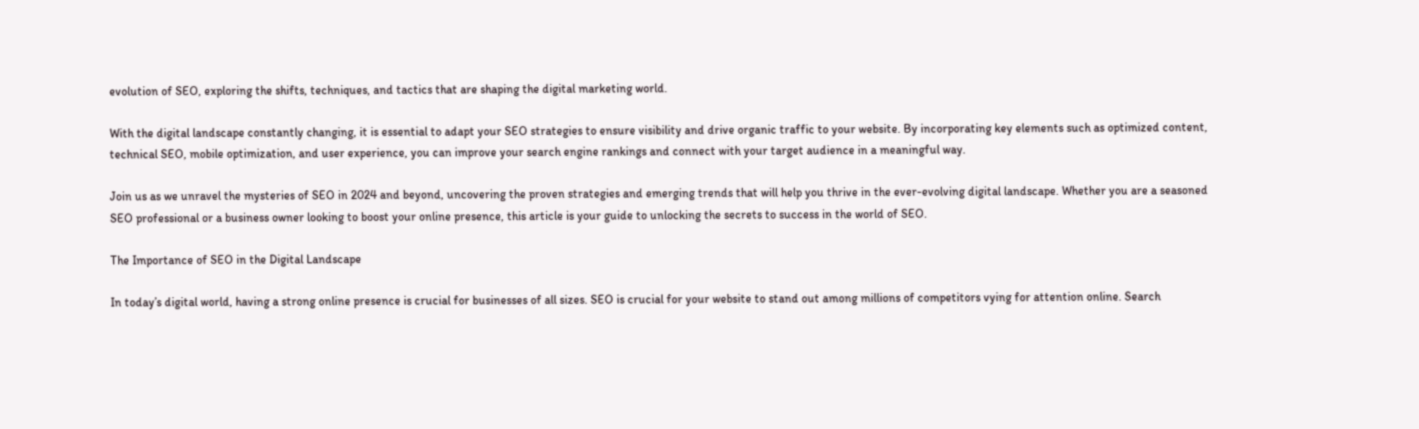evolution of SEO, exploring the shifts, techniques, and tactics that are shaping the digital marketing world.

With the digital landscape constantly changing, it is essential to adapt your SEO strategies to ensure visibility and drive organic traffic to your website. By incorporating key elements such as optimized content, technical SEO, mobile optimization, and user experience, you can improve your search engine rankings and connect with your target audience in a meaningful way.

Join us as we unravel the mysteries of SEO in 2024 and beyond, uncovering the proven strategies and emerging trends that will help you thrive in the ever-evolving digital landscape. Whether you are a seasoned SEO professional or a business owner looking to boost your online presence, this article is your guide to unlocking the secrets to success in the world of SEO.

The Importance of SEO in the Digital Landscape

In today’s digital world, having a strong online presence is crucial for businesses of all sizes. SEO is crucial for your website to stand out among millions of competitors vying for attention online. Search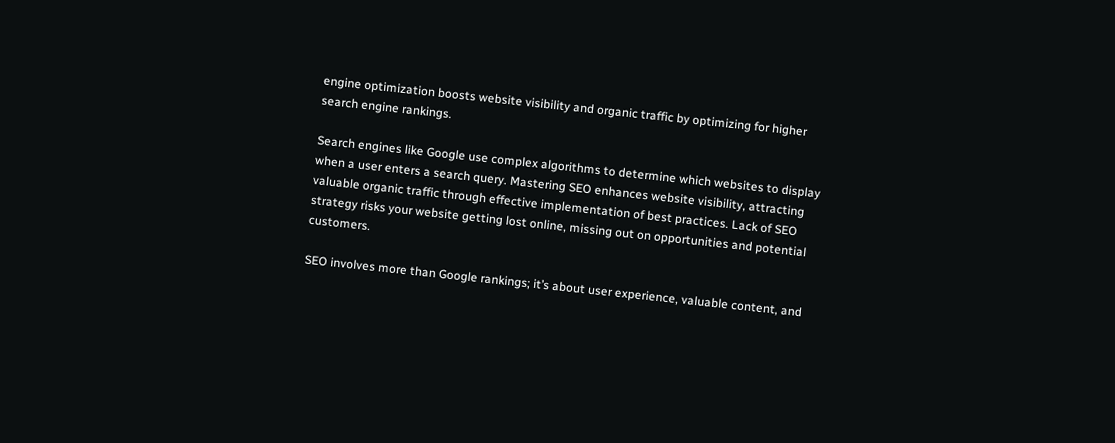engine optimization boosts website visibility and organic traffic by optimizing for higher search engine rankings.

Search engines like Google use complex algorithms to determine which websites to display when a user enters a search query. Mastering SEO enhances website visibility, attracting valuable organic traffic through effective implementation of best practices. Lack of SEO strategy risks your website getting lost online, missing out on opportunities and potential customers.

SEO involves more than Google rankings; it’s about user experience, valuable content, and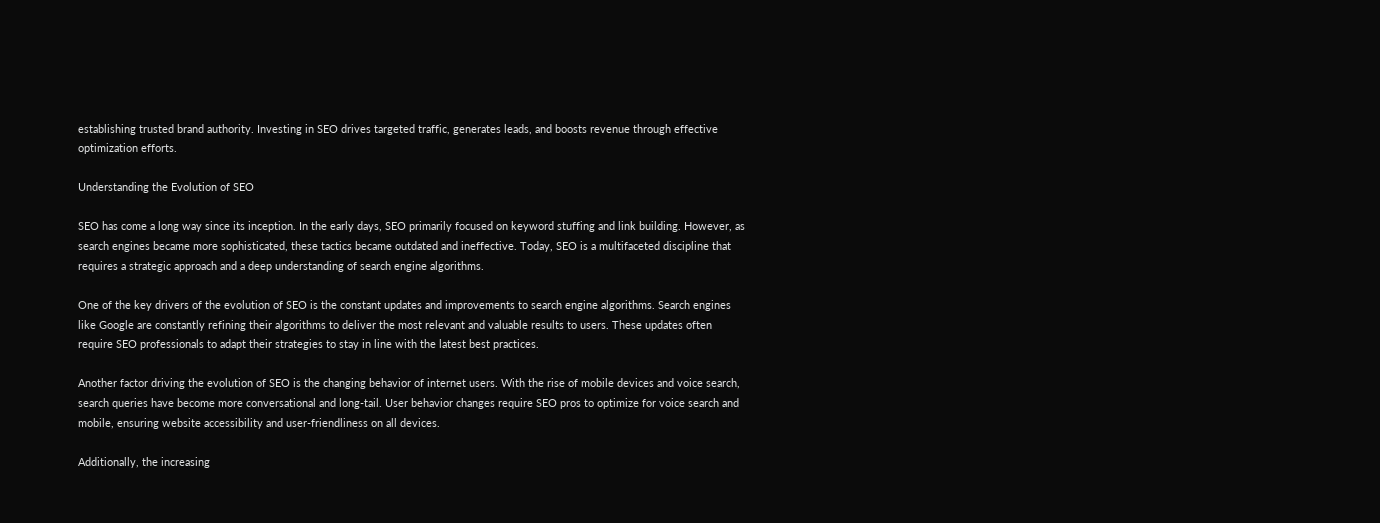establishing trusted brand authority. Investing in SEO drives targeted traffic, generates leads, and boosts revenue through effective optimization efforts.

Understanding the Evolution of SEO

SEO has come a long way since its inception. In the early days, SEO primarily focused on keyword stuffing and link building. However, as search engines became more sophisticated, these tactics became outdated and ineffective. Today, SEO is a multifaceted discipline that requires a strategic approach and a deep understanding of search engine algorithms.

One of the key drivers of the evolution of SEO is the constant updates and improvements to search engine algorithms. Search engines like Google are constantly refining their algorithms to deliver the most relevant and valuable results to users. These updates often require SEO professionals to adapt their strategies to stay in line with the latest best practices.

Another factor driving the evolution of SEO is the changing behavior of internet users. With the rise of mobile devices and voice search, search queries have become more conversational and long-tail. User behavior changes require SEO pros to optimize for voice search and mobile, ensuring website accessibility and user-friendliness on all devices.

Additionally, the increasing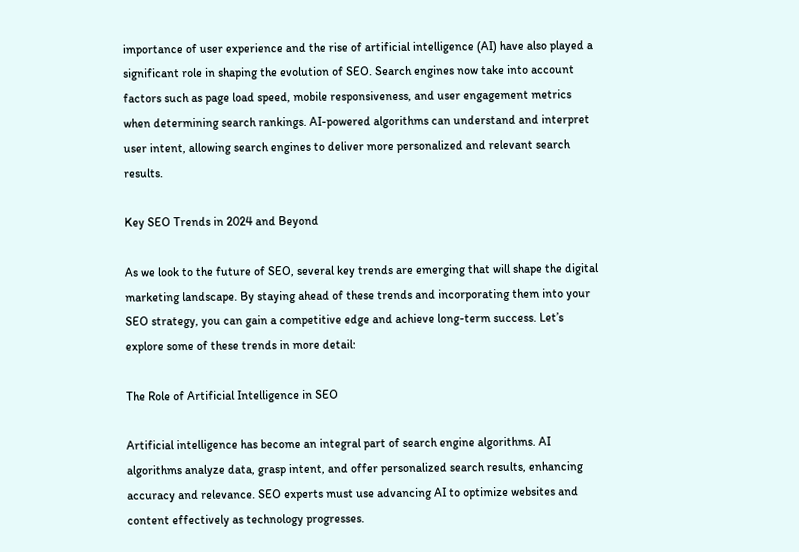importance of user experience and the rise of artificial intelligence (AI) have also played a significant role in shaping the evolution of SEO. Search engines now take into account factors such as page load speed, mobile responsiveness, and user engagement metrics when determining search rankings. AI-powered algorithms can understand and interpret user intent, allowing search engines to deliver more personalized and relevant search results.

Key SEO Trends in 2024 and Beyond

As we look to the future of SEO, several key trends are emerging that will shape the digital marketing landscape. By staying ahead of these trends and incorporating them into your SEO strategy, you can gain a competitive edge and achieve long-term success. Let’s explore some of these trends in more detail:

The Role of Artificial Intelligence in SEO

Artificial intelligence has become an integral part of search engine algorithms. AI algorithms analyze data, grasp intent, and offer personalized search results, enhancing accuracy and relevance. SEO experts must use advancing AI to optimize websites and content effectively as technology progresses.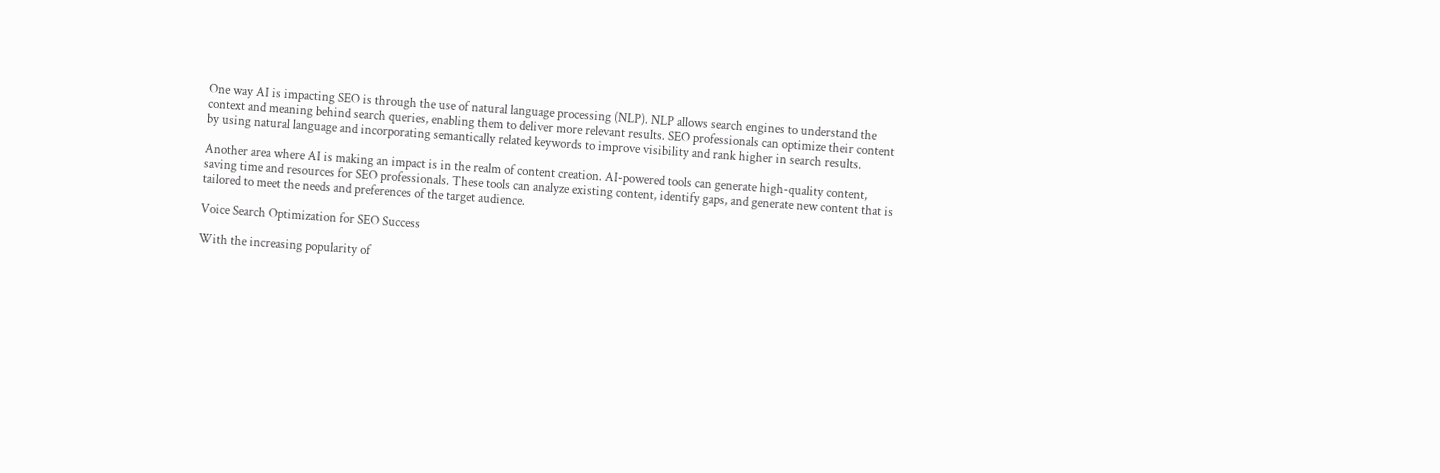One way AI is impacting SEO is through the use of natural language processing (NLP). NLP allows search engines to understand the context and meaning behind search queries, enabling them to deliver more relevant results. SEO professionals can optimize their content by using natural language and incorporating semantically related keywords to improve visibility and rank higher in search results.

Another area where AI is making an impact is in the realm of content creation. AI-powered tools can generate high-quality content, saving time and resources for SEO professionals. These tools can analyze existing content, identify gaps, and generate new content that is tailored to meet the needs and preferences of the target audience.

Voice Search Optimization for SEO Success

With the increasing popularity of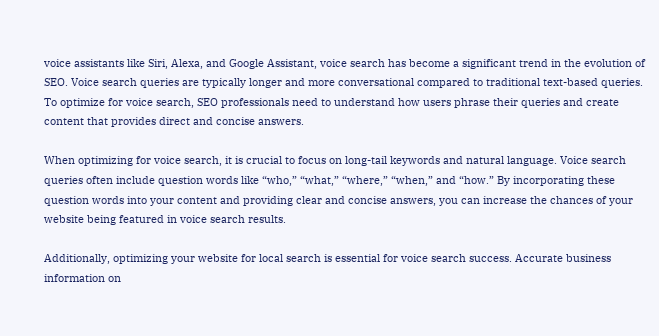voice assistants like Siri, Alexa, and Google Assistant, voice search has become a significant trend in the evolution of SEO. Voice search queries are typically longer and more conversational compared to traditional text-based queries. To optimize for voice search, SEO professionals need to understand how users phrase their queries and create content that provides direct and concise answers.

When optimizing for voice search, it is crucial to focus on long-tail keywords and natural language. Voice search queries often include question words like “who,” “what,” “where,” “when,” and “how.” By incorporating these question words into your content and providing clear and concise answers, you can increase the chances of your website being featured in voice search results.

Additionally, optimizing your website for local search is essential for voice search success. Accurate business information on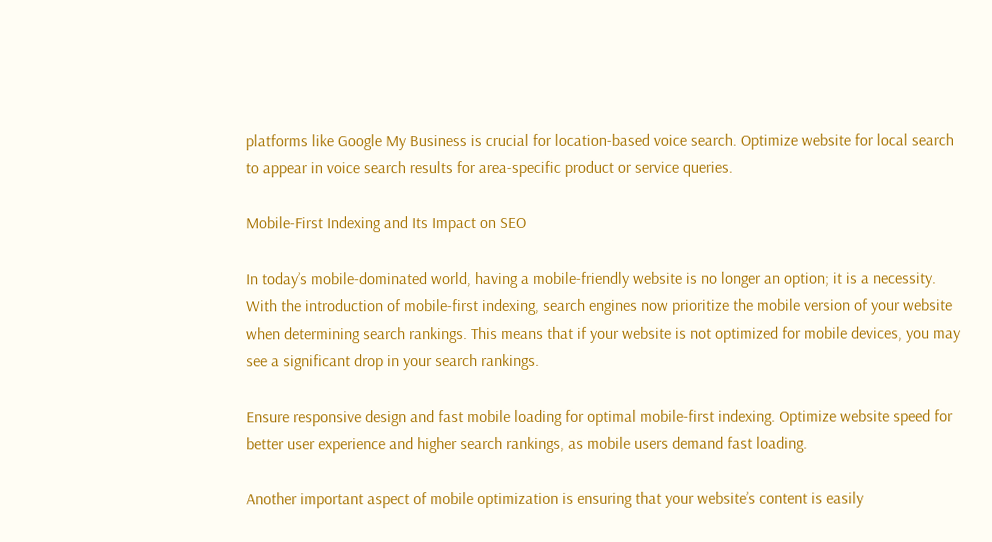platforms like Google My Business is crucial for location-based voice search. Optimize website for local search to appear in voice search results for area-specific product or service queries.

Mobile-First Indexing and Its Impact on SEO

In today’s mobile-dominated world, having a mobile-friendly website is no longer an option; it is a necessity. With the introduction of mobile-first indexing, search engines now prioritize the mobile version of your website when determining search rankings. This means that if your website is not optimized for mobile devices, you may see a significant drop in your search rankings.

Ensure responsive design and fast mobile loading for optimal mobile-first indexing. Optimize website speed for better user experience and higher search rankings, as mobile users demand fast loading.

Another important aspect of mobile optimization is ensuring that your website’s content is easily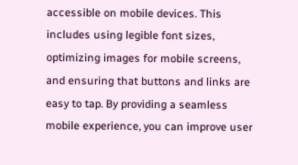accessible on mobile devices. This includes using legible font sizes, optimizing images for mobile screens, and ensuring that buttons and links are easy to tap. By providing a seamless mobile experience, you can improve user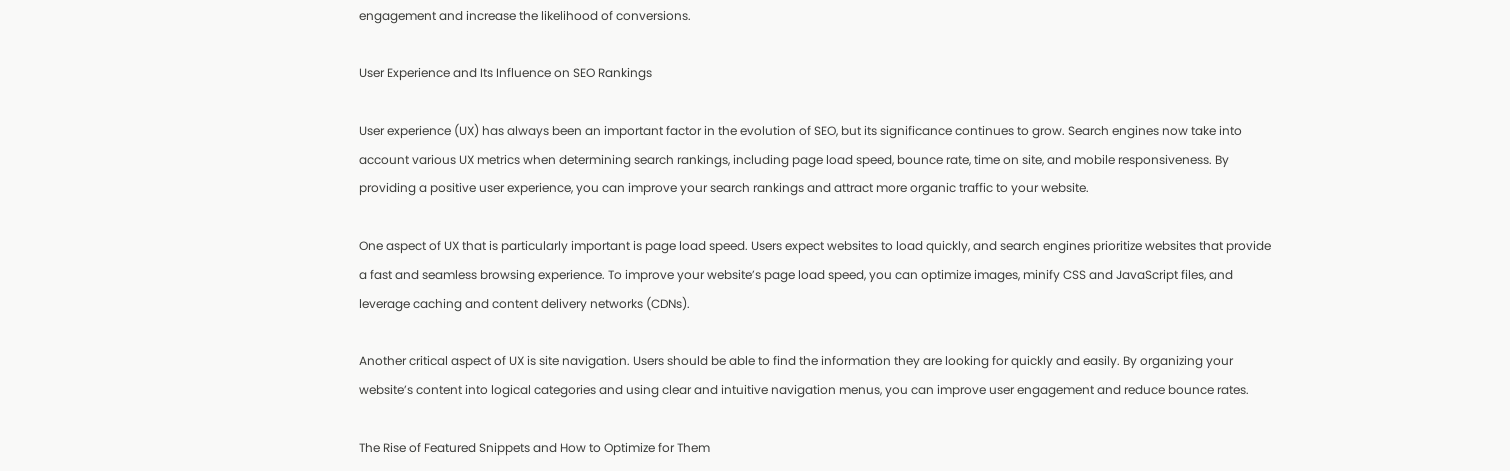engagement and increase the likelihood of conversions.

User Experience and Its Influence on SEO Rankings

User experience (UX) has always been an important factor in the evolution of SEO, but its significance continues to grow. Search engines now take into account various UX metrics when determining search rankings, including page load speed, bounce rate, time on site, and mobile responsiveness. By providing a positive user experience, you can improve your search rankings and attract more organic traffic to your website.

One aspect of UX that is particularly important is page load speed. Users expect websites to load quickly, and search engines prioritize websites that provide a fast and seamless browsing experience. To improve your website’s page load speed, you can optimize images, minify CSS and JavaScript files, and leverage caching and content delivery networks (CDNs).

Another critical aspect of UX is site navigation. Users should be able to find the information they are looking for quickly and easily. By organizing your website’s content into logical categories and using clear and intuitive navigation menus, you can improve user engagement and reduce bounce rates.

The Rise of Featured Snippets and How to Optimize for Them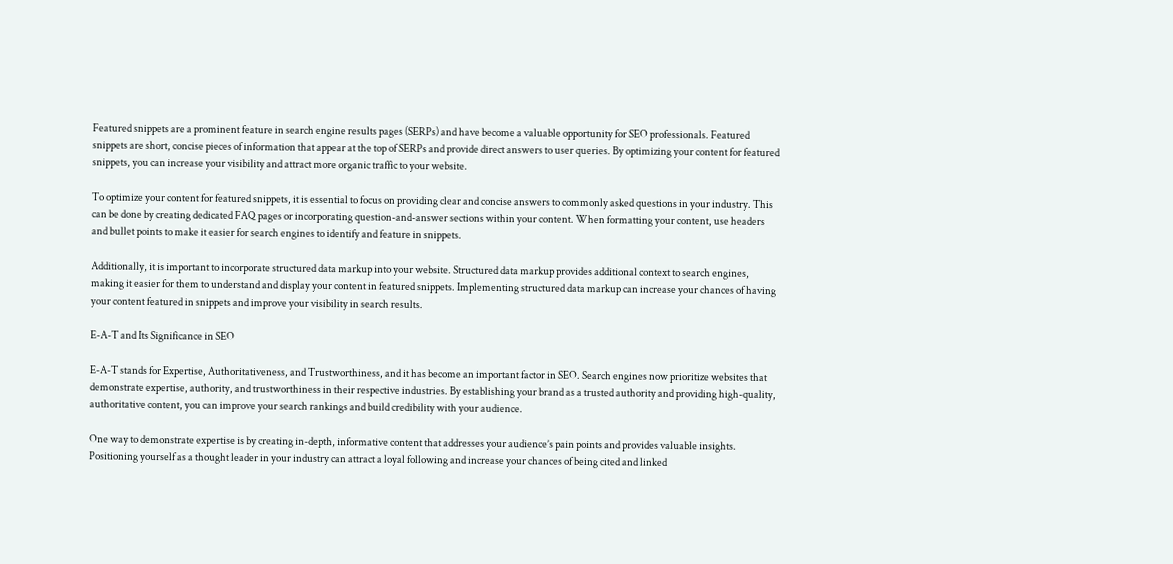Featured snippets are a prominent feature in search engine results pages (SERPs) and have become a valuable opportunity for SEO professionals. Featured snippets are short, concise pieces of information that appear at the top of SERPs and provide direct answers to user queries. By optimizing your content for featured snippets, you can increase your visibility and attract more organic traffic to your website.

To optimize your content for featured snippets, it is essential to focus on providing clear and concise answers to commonly asked questions in your industry. This can be done by creating dedicated FAQ pages or incorporating question-and-answer sections within your content. When formatting your content, use headers and bullet points to make it easier for search engines to identify and feature in snippets.

Additionally, it is important to incorporate structured data markup into your website. Structured data markup provides additional context to search engines, making it easier for them to understand and display your content in featured snippets. Implementing structured data markup can increase your chances of having your content featured in snippets and improve your visibility in search results.

E-A-T and Its Significance in SEO

E-A-T stands for Expertise, Authoritativeness, and Trustworthiness, and it has become an important factor in SEO. Search engines now prioritize websites that demonstrate expertise, authority, and trustworthiness in their respective industries. By establishing your brand as a trusted authority and providing high-quality, authoritative content, you can improve your search rankings and build credibility with your audience.

One way to demonstrate expertise is by creating in-depth, informative content that addresses your audience’s pain points and provides valuable insights. Positioning yourself as a thought leader in your industry can attract a loyal following and increase your chances of being cited and linked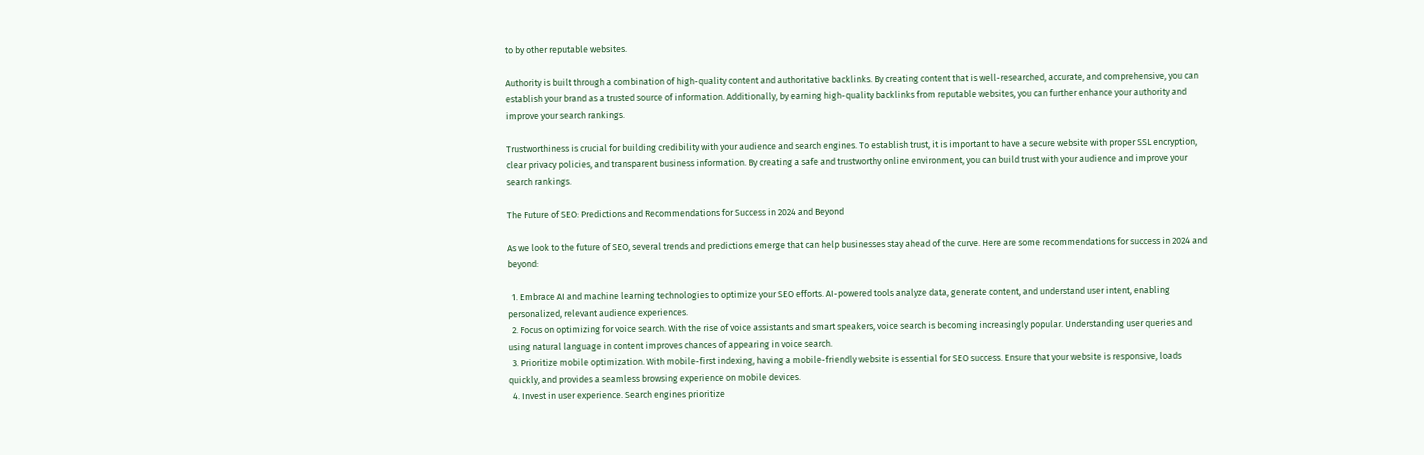to by other reputable websites.

Authority is built through a combination of high-quality content and authoritative backlinks. By creating content that is well-researched, accurate, and comprehensive, you can establish your brand as a trusted source of information. Additionally, by earning high-quality backlinks from reputable websites, you can further enhance your authority and improve your search rankings.

Trustworthiness is crucial for building credibility with your audience and search engines. To establish trust, it is important to have a secure website with proper SSL encryption, clear privacy policies, and transparent business information. By creating a safe and trustworthy online environment, you can build trust with your audience and improve your search rankings.

The Future of SEO: Predictions and Recommendations for Success in 2024 and Beyond

As we look to the future of SEO, several trends and predictions emerge that can help businesses stay ahead of the curve. Here are some recommendations for success in 2024 and beyond:

  1. Embrace AI and machine learning technologies to optimize your SEO efforts. AI-powered tools analyze data, generate content, and understand user intent, enabling personalized, relevant audience experiences.
  2. Focus on optimizing for voice search. With the rise of voice assistants and smart speakers, voice search is becoming increasingly popular. Understanding user queries and using natural language in content improves chances of appearing in voice search.
  3. Prioritize mobile optimization. With mobile-first indexing, having a mobile-friendly website is essential for SEO success. Ensure that your website is responsive, loads quickly, and provides a seamless browsing experience on mobile devices.
  4. Invest in user experience. Search engines prioritize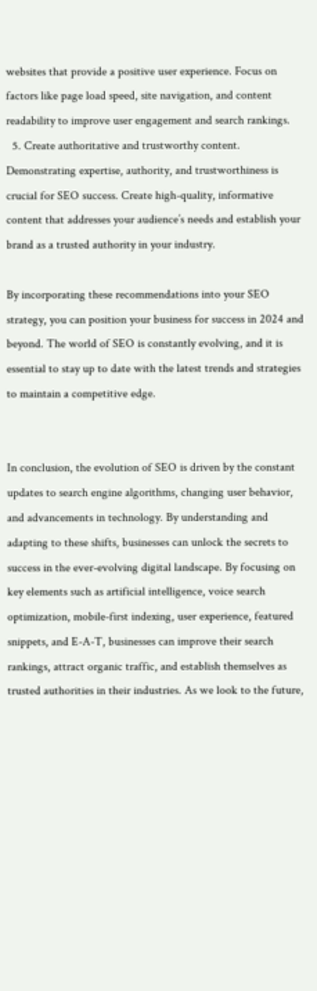websites that provide a positive user experience. Focus on factors like page load speed, site navigation, and content readability to improve user engagement and search rankings.
  5. Create authoritative and trustworthy content. Demonstrating expertise, authority, and trustworthiness is crucial for SEO success. Create high-quality, informative content that addresses your audience’s needs and establish your brand as a trusted authority in your industry.

By incorporating these recommendations into your SEO strategy, you can position your business for success in 2024 and beyond. The world of SEO is constantly evolving, and it is essential to stay up to date with the latest trends and strategies to maintain a competitive edge.


In conclusion, the evolution of SEO is driven by the constant updates to search engine algorithms, changing user behavior, and advancements in technology. By understanding and adapting to these shifts, businesses can unlock the secrets to success in the ever-evolving digital landscape. By focusing on key elements such as artificial intelligence, voice search optimization, mobile-first indexing, user experience, featured snippets, and E-A-T, businesses can improve their search rankings, attract organic traffic, and establish themselves as trusted authorities in their industries. As we look to the future,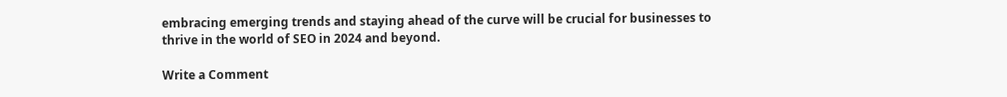embracing emerging trends and staying ahead of the curve will be crucial for businesses to thrive in the world of SEO in 2024 and beyond.

Write a Comment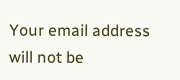Your email address will not be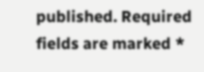published. Required fields are marked *